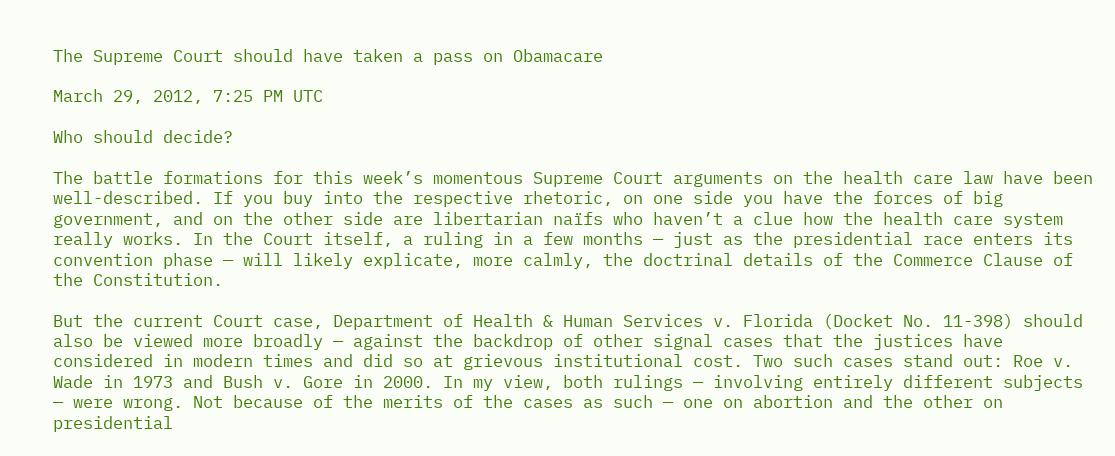The Supreme Court should have taken a pass on Obamacare

March 29, 2012, 7:25 PM UTC

Who should decide?

The battle formations for this week’s momentous Supreme Court arguments on the health care law have been well-described. If you buy into the respective rhetoric, on one side you have the forces of big government, and on the other side are libertarian naïfs who haven’t a clue how the health care system really works. In the Court itself, a ruling in a few months — just as the presidential race enters its convention phase — will likely explicate, more calmly, the doctrinal details of the Commerce Clause of the Constitution.

But the current Court case, Department of Health & Human Services v. Florida (Docket No. 11-398) should also be viewed more broadly — against the backdrop of other signal cases that the justices have considered in modern times and did so at grievous institutional cost. Two such cases stand out: Roe v. Wade in 1973 and Bush v. Gore in 2000. In my view, both rulings — involving entirely different subjects — were wrong. Not because of the merits of the cases as such — one on abortion and the other on presidential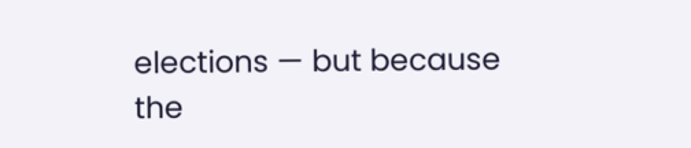elections — but because the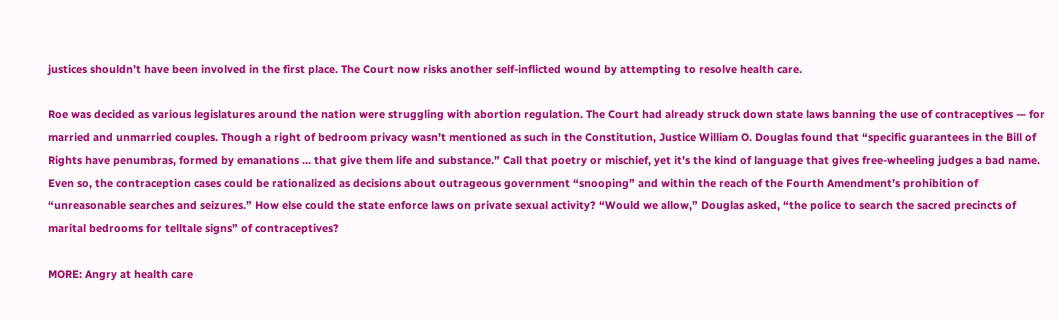justices shouldn’t have been involved in the first place. The Court now risks another self-inflicted wound by attempting to resolve health care.

Roe was decided as various legislatures around the nation were struggling with abortion regulation. The Court had already struck down state laws banning the use of contraceptives — for married and unmarried couples. Though a right of bedroom privacy wasn’t mentioned as such in the Constitution, Justice William O. Douglas found that “specific guarantees in the Bill of Rights have penumbras, formed by emanations … that give them life and substance.” Call that poetry or mischief, yet it’s the kind of language that gives free-wheeling judges a bad name. Even so, the contraception cases could be rationalized as decisions about outrageous government “snooping” and within the reach of the Fourth Amendment’s prohibition of “unreasonable searches and seizures.” How else could the state enforce laws on private sexual activity? “Would we allow,” Douglas asked, “the police to search the sacred precincts of marital bedrooms for telltale signs” of contraceptives?

MORE: Angry at health care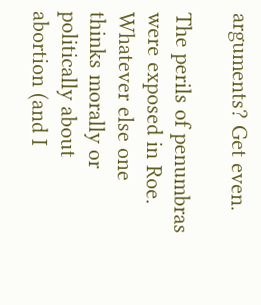arguments? Get even.

The perils of penumbras were exposed in Roe. Whatever else one thinks morally or politically about abortion (and I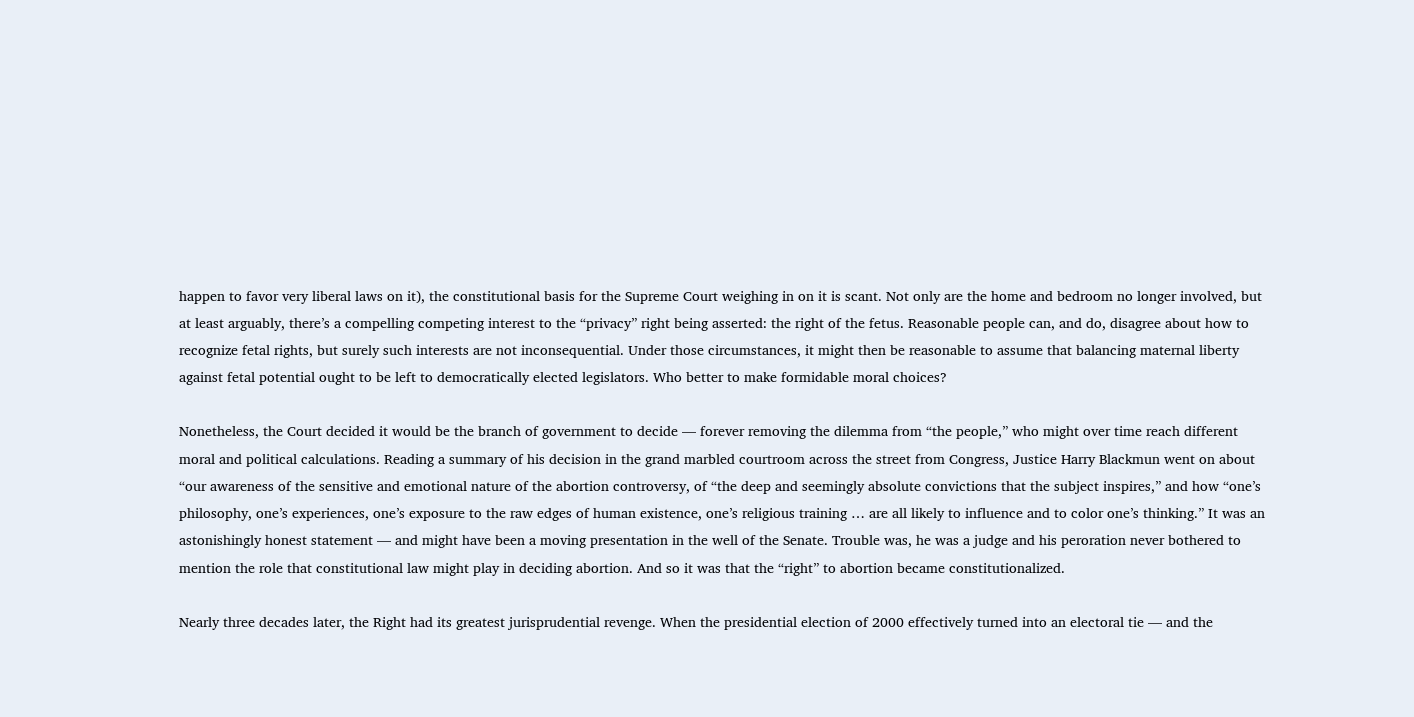happen to favor very liberal laws on it), the constitutional basis for the Supreme Court weighing in on it is scant. Not only are the home and bedroom no longer involved, but at least arguably, there’s a compelling competing interest to the “privacy” right being asserted: the right of the fetus. Reasonable people can, and do, disagree about how to recognize fetal rights, but surely such interests are not inconsequential. Under those circumstances, it might then be reasonable to assume that balancing maternal liberty against fetal potential ought to be left to democratically elected legislators. Who better to make formidable moral choices?

Nonetheless, the Court decided it would be the branch of government to decide — forever removing the dilemma from “the people,” who might over time reach different moral and political calculations. Reading a summary of his decision in the grand marbled courtroom across the street from Congress, Justice Harry Blackmun went on about “our awareness of the sensitive and emotional nature of the abortion controversy, of “the deep and seemingly absolute convictions that the subject inspires,” and how “one’s philosophy, one’s experiences, one’s exposure to the raw edges of human existence, one’s religious training … are all likely to influence and to color one’s thinking.” It was an astonishingly honest statement — and might have been a moving presentation in the well of the Senate. Trouble was, he was a judge and his peroration never bothered to mention the role that constitutional law might play in deciding abortion. And so it was that the “right” to abortion became constitutionalized.

Nearly three decades later, the Right had its greatest jurisprudential revenge. When the presidential election of 2000 effectively turned into an electoral tie — and the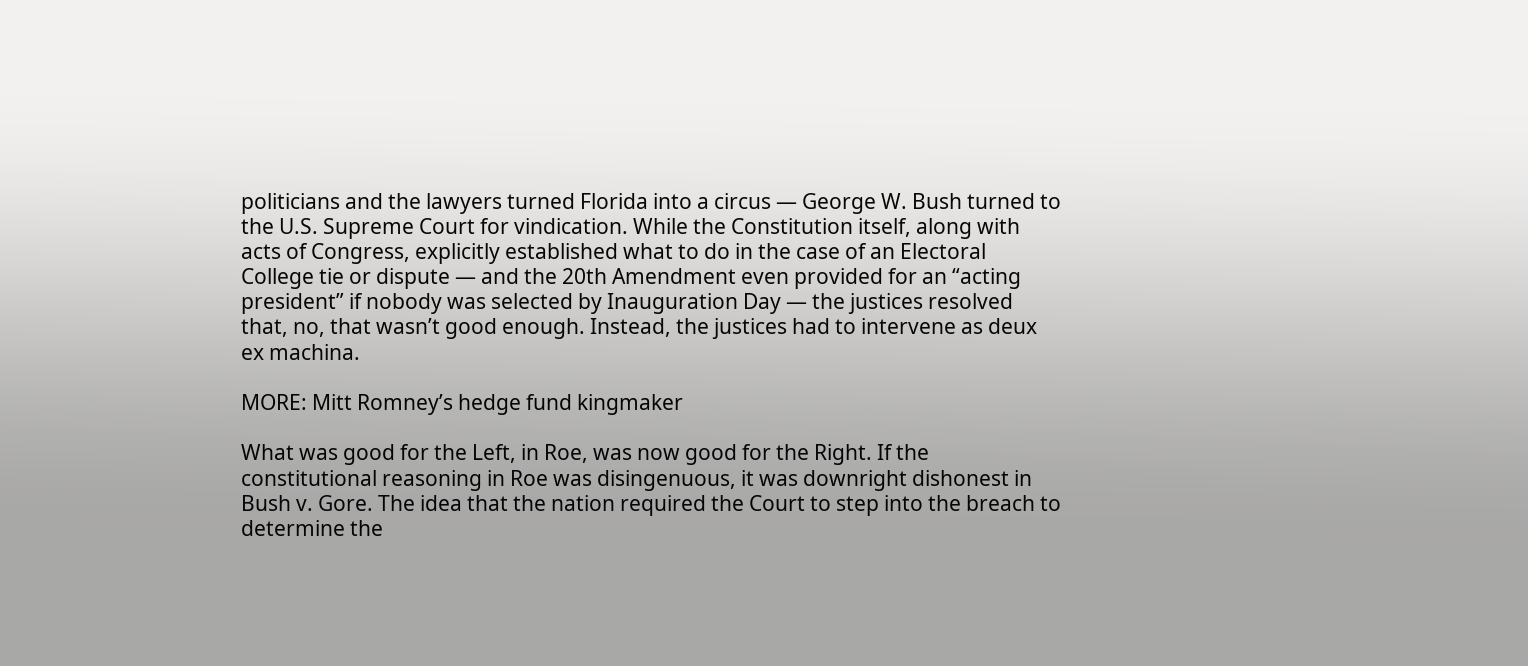politicians and the lawyers turned Florida into a circus — George W. Bush turned to the U.S. Supreme Court for vindication. While the Constitution itself, along with acts of Congress, explicitly established what to do in the case of an Electoral College tie or dispute — and the 20th Amendment even provided for an “acting president” if nobody was selected by Inauguration Day — the justices resolved that, no, that wasn’t good enough. Instead, the justices had to intervene as deux ex machina.

MORE: Mitt Romney’s hedge fund kingmaker

What was good for the Left, in Roe, was now good for the Right. If the constitutional reasoning in Roe was disingenuous, it was downright dishonest in Bush v. Gore. The idea that the nation required the Court to step into the breach to determine the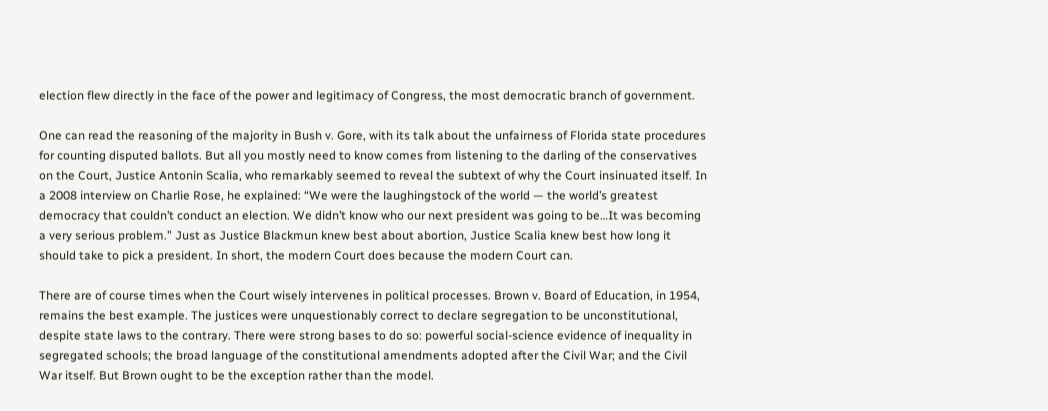election flew directly in the face of the power and legitimacy of Congress, the most democratic branch of government.

One can read the reasoning of the majority in Bush v. Gore, with its talk about the unfairness of Florida state procedures for counting disputed ballots. But all you mostly need to know comes from listening to the darling of the conservatives on the Court, Justice Antonin Scalia, who remarkably seemed to reveal the subtext of why the Court insinuated itself. In a 2008 interview on Charlie Rose, he explained: “We were the laughingstock of the world — the world’s greatest democracy that couldn’t conduct an election. We didn’t know who our next president was going to be…It was becoming a very serious problem.” Just as Justice Blackmun knew best about abortion, Justice Scalia knew best how long it should take to pick a president. In short, the modern Court does because the modern Court can.

There are of course times when the Court wisely intervenes in political processes. Brown v. Board of Education, in 1954, remains the best example. The justices were unquestionably correct to declare segregation to be unconstitutional, despite state laws to the contrary. There were strong bases to do so: powerful social-science evidence of inequality in segregated schools; the broad language of the constitutional amendments adopted after the Civil War; and the Civil War itself. But Brown ought to be the exception rather than the model.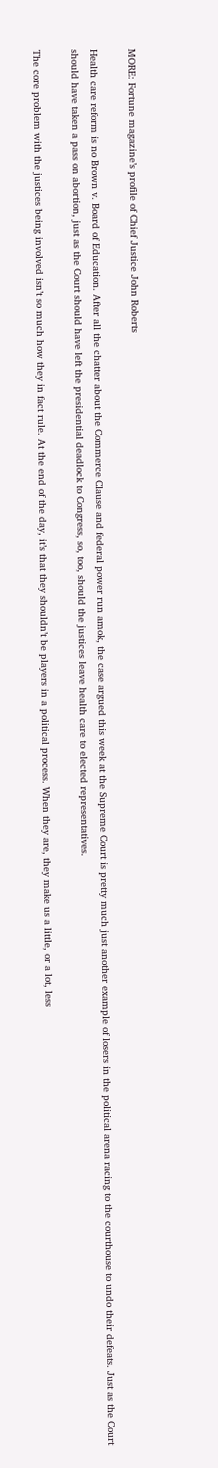MORE: Fortune magazine’s profile of Chief Justice John Roberts

Health care reform is no Brown v. Board of Education. After all the chatter about the Commerce Clause and federal power run amok, the case argued this week at the Supreme Court is pretty much just another example of losers in the political arena racing to the courthouse to undo their defeats. Just as the Court should have taken a pass on abortion, just as the Court should have left the presidential deadlock to Congress, so, too, should the justices leave health care to elected representatives.

The core problem with the justices being involved isn’t so much how they in fact rule. At the end of the day, it’s that they shouldn’t be players in a political process. When they are, they make us a little, or a lot, less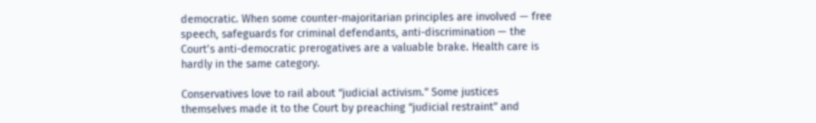democratic. When some counter-majoritarian principles are involved — free speech, safeguards for criminal defendants, anti-discrimination — the Court’s anti-democratic prerogatives are a valuable brake. Health care is hardly in the same category.

Conservatives love to rail about “judicial activism.” Some justices themselves made it to the Court by preaching “judicial restraint” and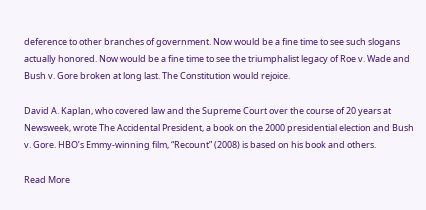deference to other branches of government. Now would be a fine time to see such slogans actually honored. Now would be a fine time to see the triumphalist legacy of Roe v. Wade and Bush v. Gore broken at long last. The Constitution would rejoice.

David A. Kaplan, who covered law and the Supreme Court over the course of 20 years at Newsweek, wrote The Accidental President, a book on the 2000 presidential election and Bush v. Gore. HBO’s Emmy-winning film, “Recount” (2008) is based on his book and others.

Read More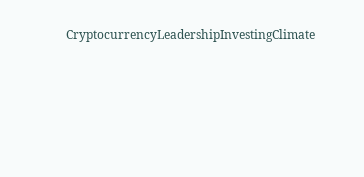CryptocurrencyLeadershipInvestingClimate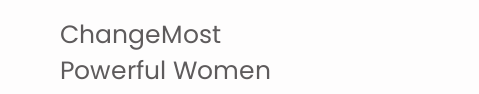ChangeMost Powerful Women